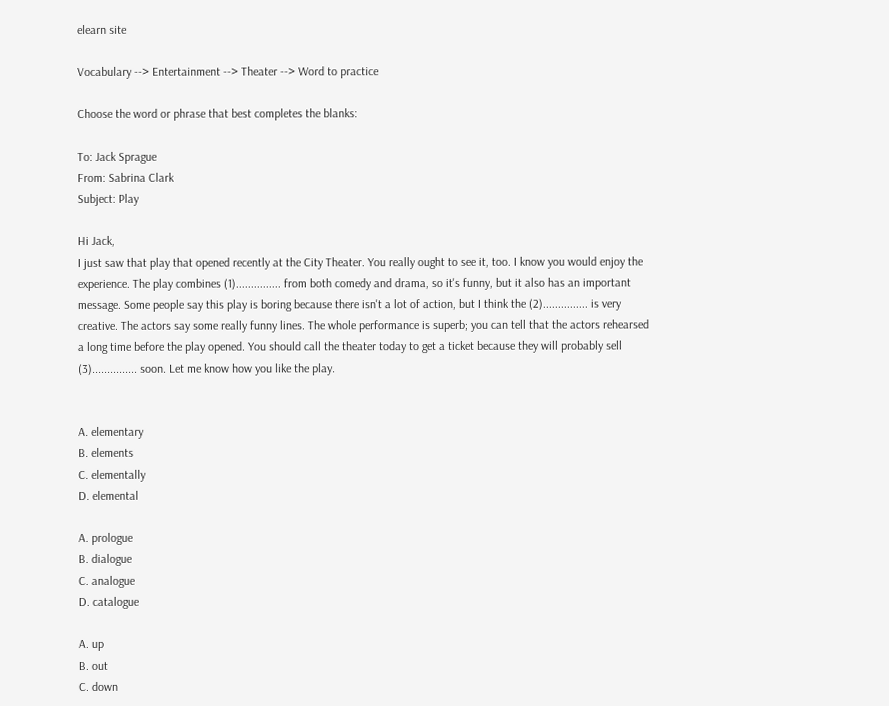elearn site

Vocabulary --> Entertainment --> Theater --> Word to practice

Choose the word or phrase that best completes the blanks:

To: Jack Sprague
From: Sabrina Clark
Subject: Play

Hi Jack,
I just saw that play that opened recently at the City Theater. You really ought to see it, too. I know you would enjoy the experience. The play combines (1)............... from both comedy and drama, so it's funny, but it also has an important message. Some people say this play is boring because there isn't a lot of action, but I think the (2)............... is very creative. The actors say some really funny lines. The whole performance is superb; you can tell that the actors rehearsed a long time before the play opened. You should call the theater today to get a ticket because they will probably sell (3)............... soon. Let me know how you like the play.


A. elementary
B. elements
C. elementally
D. elemental

A. prologue
B. dialogue
C. analogue
D. catalogue

A. up
B. out
C. down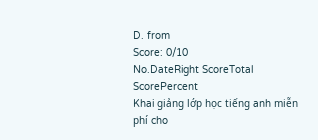D. from
Score: 0/10
No.DateRight ScoreTotal ScorePercent
Khai giảng lớp học tiếng anh miễn phí cho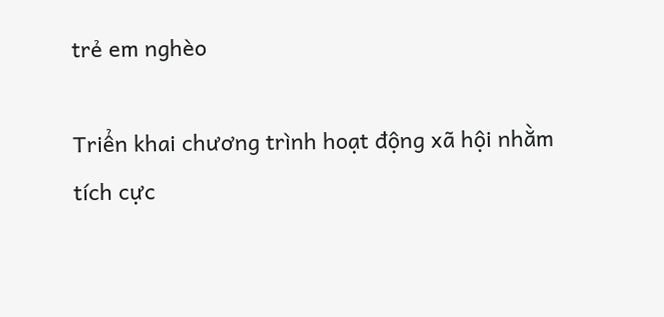trẻ em nghèo

Triển khai chương trình hoạt động xã hội nhằm tích cực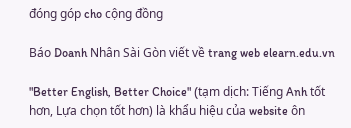đóng góp cho cộng đồng

Báo Doanh Nhân Sài Gòn viết về trang web elearn.edu.vn

"Better English, Better Choice" (tạm dịch: Tiếng Anh tốt hơn, Lựa chọn tốt hơn) là khẩu hiệu của website ôn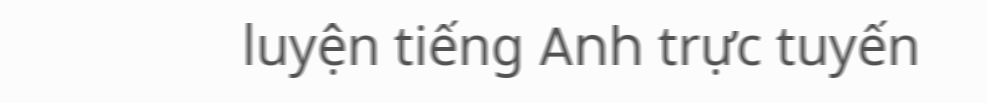luyện tiếng Anh trực tuyến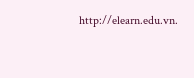http://elearn.edu.vn.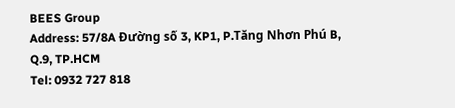BEES Group
Address: 57/8A Đường số 3, KP1, P.Tăng Nhơn Phú B, Q.9, TP.HCM
Tel: 0932 727 818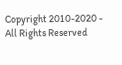Copyright 2010-2020 - All Rights Reserved